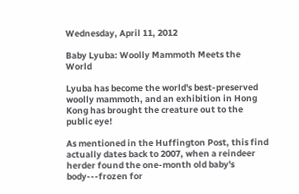Wednesday, April 11, 2012

Baby Lyuba: Woolly Mammoth Meets the World

Lyuba has become the world's best-preserved woolly mammoth, and an exhibition in Hong Kong has brought the creature out to the public eye!

As mentioned in the Huffington Post, this find actually dates back to 2007, when a reindeer herder found the one-month old baby's body---frozen for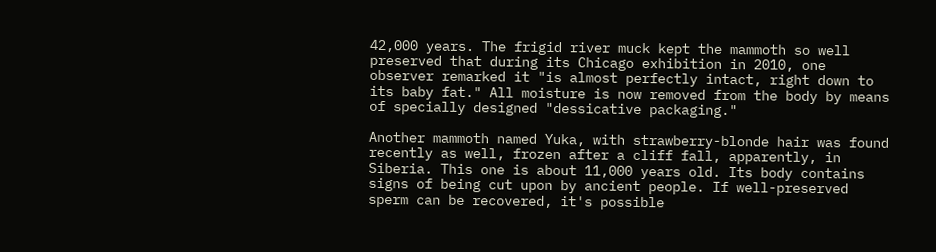42,000 years. The frigid river muck kept the mammoth so well preserved that during its Chicago exhibition in 2010, one observer remarked it "is almost perfectly intact, right down to its baby fat." All moisture is now removed from the body by means of specially designed "dessicative packaging."

Another mammoth named Yuka, with strawberry-blonde hair was found recently as well, frozen after a cliff fall, apparently, in Siberia. This one is about 11,000 years old. Its body contains signs of being cut upon by ancient people. If well-preserved sperm can be recovered, it's possible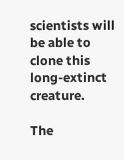scientists will be able to clone this long-extinct creature.

The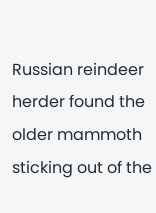Russian reindeer herder found the older mammoth sticking out of the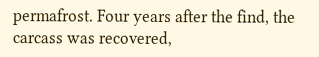permafrost. Four years after the find, the carcass was recovered,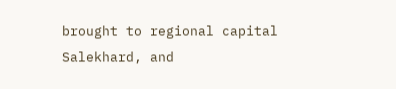brought to regional capital Salekhard, and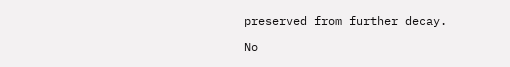preserved from further decay.

No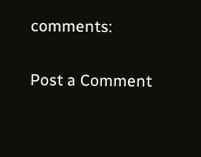comments:

Post a Comment